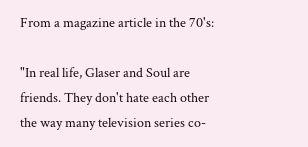From a magazine article in the 70's:

"In real life, Glaser and Soul are friends. They don't hate each other the way many television series co-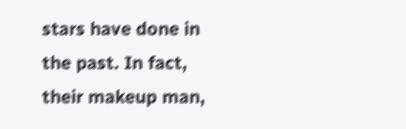stars have done in the past. In fact, their makeup man,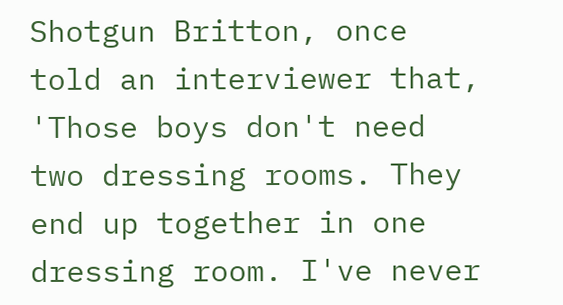Shotgun Britton, once told an interviewer that, 'Those boys don't need two dressing rooms. They end up together in one dressing room. I've never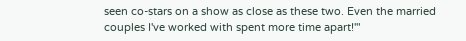seen co-stars on a show as close as these two. Even the married couples I've worked with spent more time apart!'"